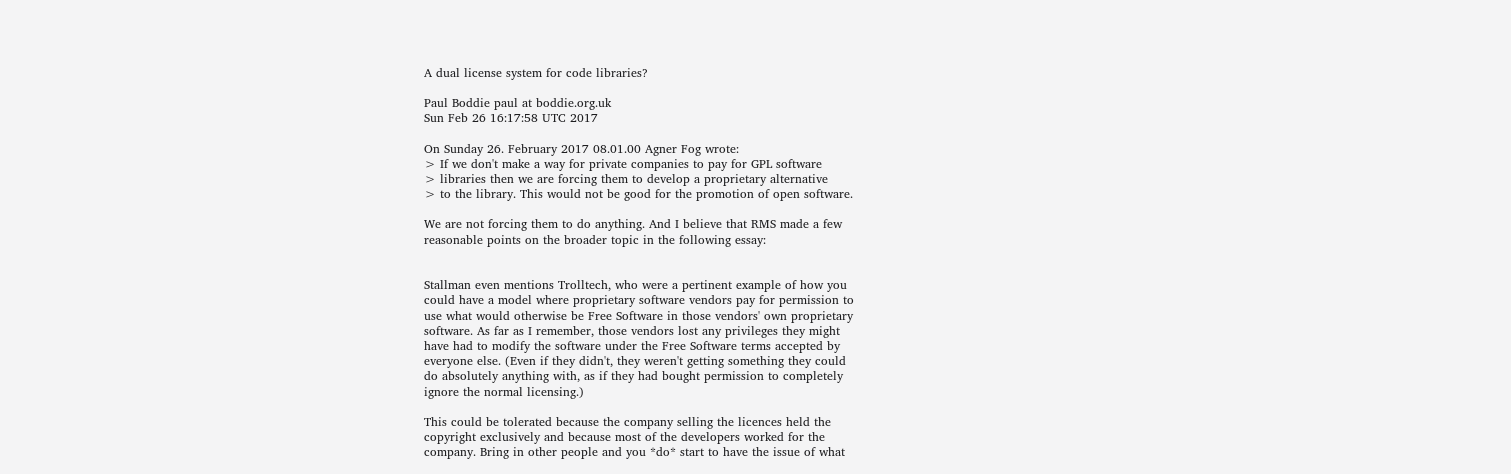A dual license system for code libraries?

Paul Boddie paul at boddie.org.uk
Sun Feb 26 16:17:58 UTC 2017

On Sunday 26. February 2017 08.01.00 Agner Fog wrote:
> If we don't make a way for private companies to pay for GPL software
> libraries then we are forcing them to develop a proprietary alternative
> to the library. This would not be good for the promotion of open software.

We are not forcing them to do anything. And I believe that RMS made a few
reasonable points on the broader topic in the following essay:


Stallman even mentions Trolltech, who were a pertinent example of how you
could have a model where proprietary software vendors pay for permission to
use what would otherwise be Free Software in those vendors' own proprietary
software. As far as I remember, those vendors lost any privileges they might
have had to modify the software under the Free Software terms accepted by
everyone else. (Even if they didn't, they weren't getting something they could
do absolutely anything with, as if they had bought permission to completely
ignore the normal licensing.)

This could be tolerated because the company selling the licences held the
copyright exclusively and because most of the developers worked for the
company. Bring in other people and you *do* start to have the issue of what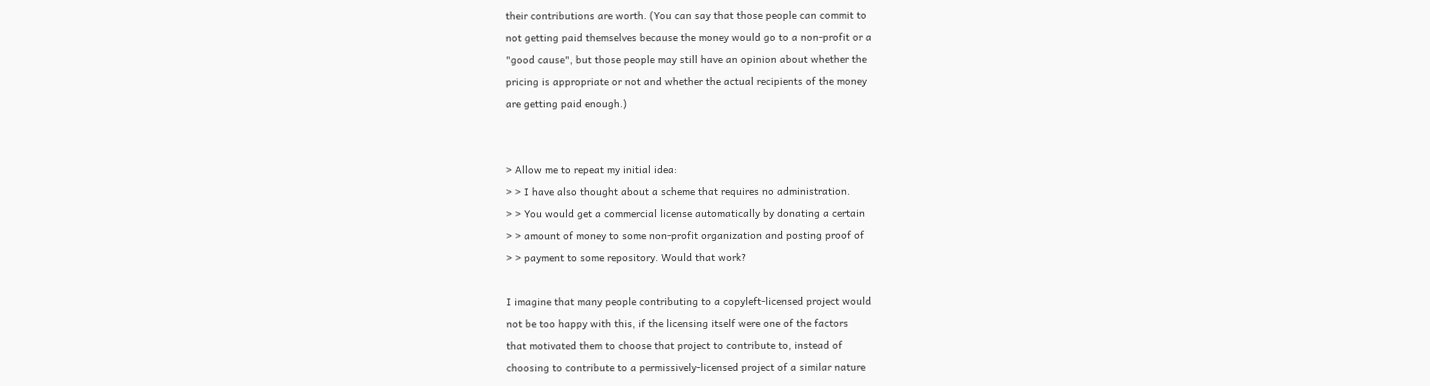their contributions are worth. (You can say that those people can commit to
not getting paid themselves because the money would go to a non-profit or a
"good cause", but those people may still have an opinion about whether the
pricing is appropriate or not and whether the actual recipients of the money
are getting paid enough.)


> Allow me to repeat my initial idea:
> > I have also thought about a scheme that requires no administration.
> > You would get a commercial license automatically by donating a certain
> > amount of money to some non-profit organization and posting proof of
> > payment to some repository. Would that work?

I imagine that many people contributing to a copyleft-licensed project would
not be too happy with this, if the licensing itself were one of the factors
that motivated them to choose that project to contribute to, instead of
choosing to contribute to a permissively-licensed project of a similar nature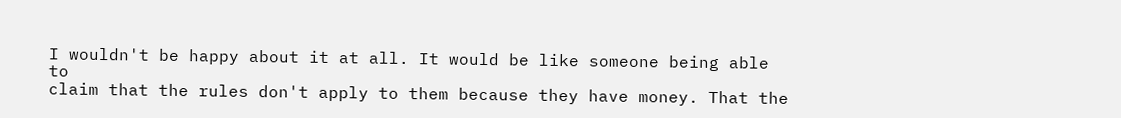I wouldn't be happy about it at all. It would be like someone being able to
claim that the rules don't apply to them because they have money. That the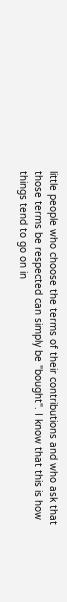little people who choose the terms of their contributions and who ask that
those terms be respected can simply be "bought". I know that this is how
things tend to go on in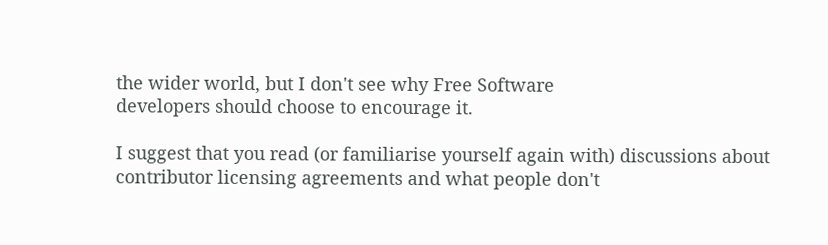the wider world, but I don't see why Free Software
developers should choose to encourage it.

I suggest that you read (or familiarise yourself again with) discussions about
contributor licensing agreements and what people don't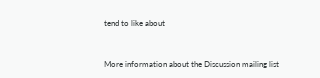tend to like about


More information about the Discussion mailing list